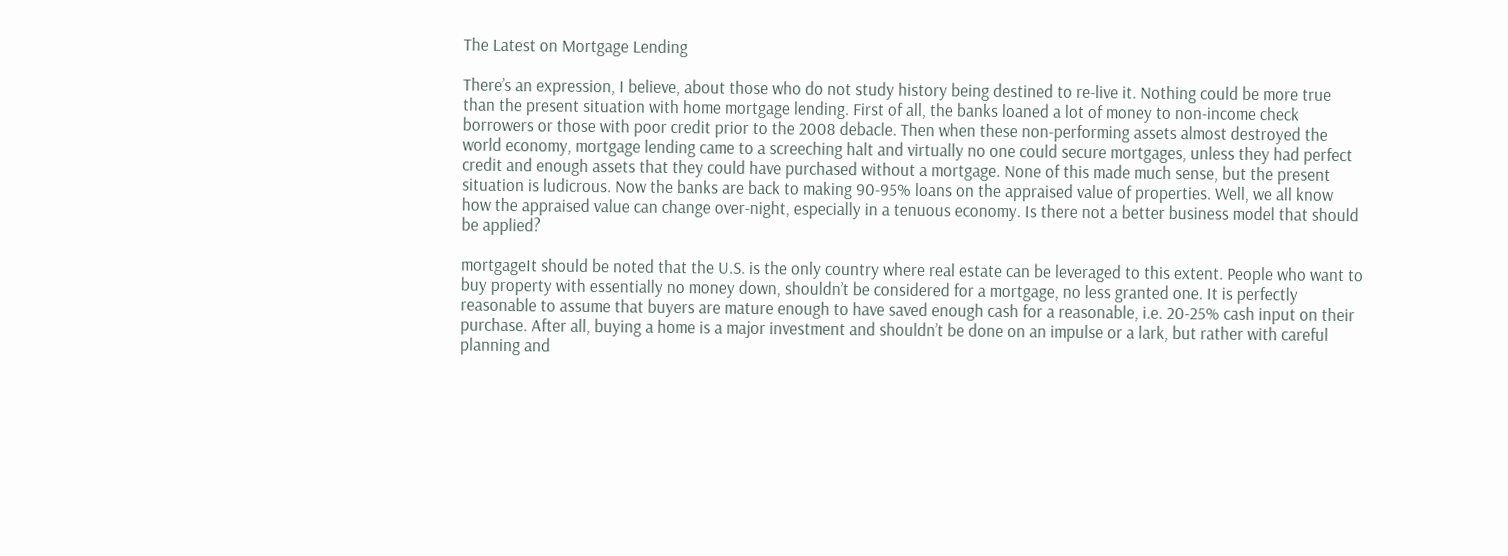The Latest on Mortgage Lending

There’s an expression, I believe, about those who do not study history being destined to re-live it. Nothing could be more true than the present situation with home mortgage lending. First of all, the banks loaned a lot of money to non-income check borrowers or those with poor credit prior to the 2008 debacle. Then when these non-performing assets almost destroyed the world economy, mortgage lending came to a screeching halt and virtually no one could secure mortgages, unless they had perfect credit and enough assets that they could have purchased without a mortgage. None of this made much sense, but the present situation is ludicrous. Now the banks are back to making 90-95% loans on the appraised value of properties. Well, we all know how the appraised value can change over-night, especially in a tenuous economy. Is there not a better business model that should be applied?

mortgageIt should be noted that the U.S. is the only country where real estate can be leveraged to this extent. People who want to buy property with essentially no money down, shouldn’t be considered for a mortgage, no less granted one. It is perfectly reasonable to assume that buyers are mature enough to have saved enough cash for a reasonable, i.e. 20-25% cash input on their purchase. After all, buying a home is a major investment and shouldn’t be done on an impulse or a lark, but rather with careful planning and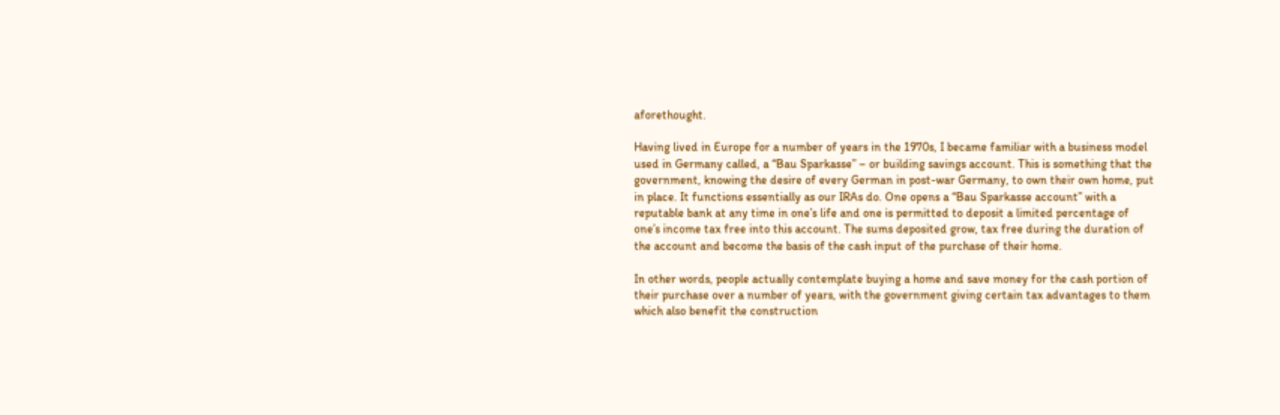aforethought.

Having lived in Europe for a number of years in the 1970s, I became familiar with a business model used in Germany called, a “Bau Sparkasse” – or building savings account. This is something that the government, knowing the desire of every German in post-war Germany, to own their own home, put in place. It functions essentially as our IRAs do. One opens a “Bau Sparkasse account” with a reputable bank at any time in one’s life and one is permitted to deposit a limited percentage of one’s income tax free into this account. The sums deposited grow, tax free during the duration of the account and become the basis of the cash input of the purchase of their home.

In other words, people actually contemplate buying a home and save money for the cash portion of their purchase over a number of years, with the government giving certain tax advantages to them which also benefit the construction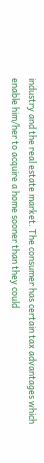industry and the real estate market. The consumer has certain tax advantages which enable him/her to acquire a home sooner than they could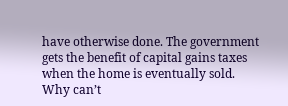have otherwise done. The government gets the benefit of capital gains taxes when the home is eventually sold. Why can’t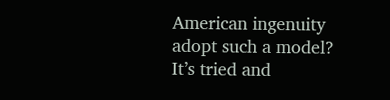American ingenuity adopt such a model? It’s tried and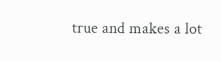true and makes a lot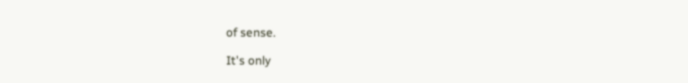of sense.

It's only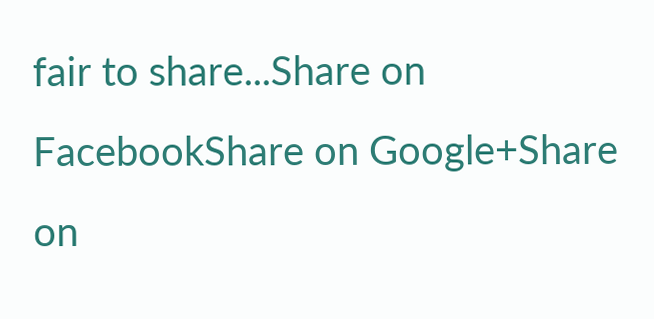fair to share...Share on FacebookShare on Google+Share on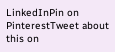LinkedInPin on PinterestTweet about this on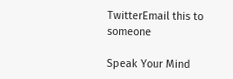TwitterEmail this to someone

Speak Your Mind